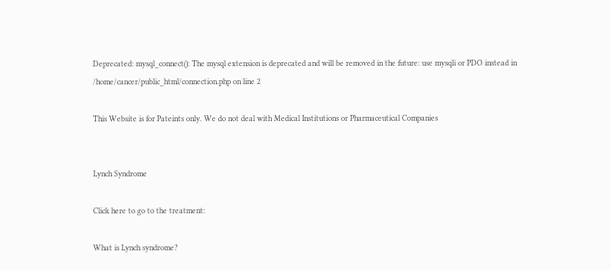Deprecated: mysql_connect(): The mysql extension is deprecated and will be removed in the future: use mysqli or PDO instead in /home/cancer/public_html/connection.php on line 2

This Website is for Pateints only. We do not deal with Medical Institutions or Pharmaceutical Companies


Lynch Syndrome

Click here to go to the treatment:

What is Lynch syndrome?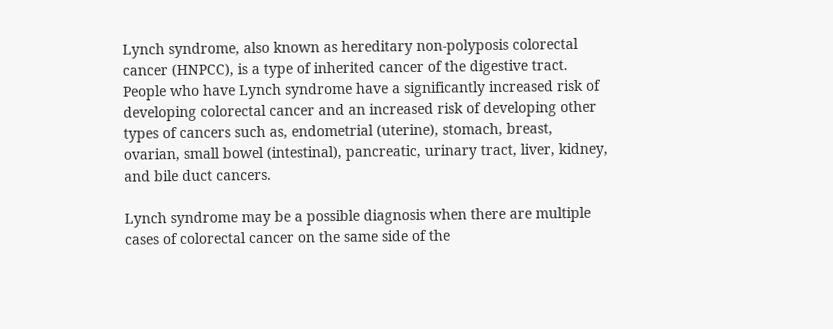Lynch syndrome, also known as hereditary non-polyposis colorectal cancer (HNPCC), is a type of inherited cancer of the digestive tract. People who have Lynch syndrome have a significantly increased risk of developing colorectal cancer and an increased risk of developing other types of cancers such as, endometrial (uterine), stomach, breast, ovarian, small bowel (intestinal), pancreatic, urinary tract, liver, kidney, and bile duct cancers.

Lynch syndrome may be a possible diagnosis when there are multiple cases of colorectal cancer on the same side of the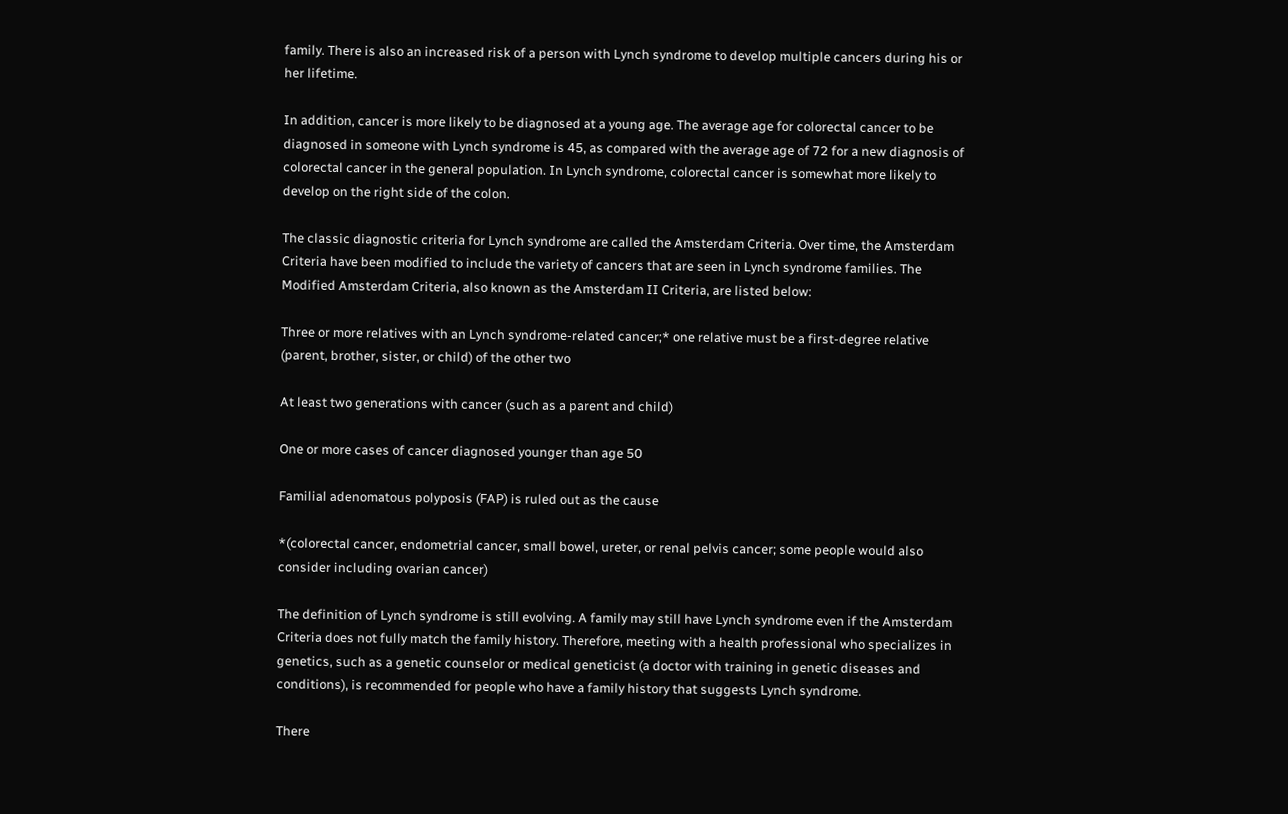family. There is also an increased risk of a person with Lynch syndrome to develop multiple cancers during his or her lifetime.

In addition, cancer is more likely to be diagnosed at a young age. The average age for colorectal cancer to be diagnosed in someone with Lynch syndrome is 45, as compared with the average age of 72 for a new diagnosis of colorectal cancer in the general population. In Lynch syndrome, colorectal cancer is somewhat more likely to develop on the right side of the colon.

The classic diagnostic criteria for Lynch syndrome are called the Amsterdam Criteria. Over time, the Amsterdam Criteria have been modified to include the variety of cancers that are seen in Lynch syndrome families. The Modified Amsterdam Criteria, also known as the Amsterdam II Criteria, are listed below:

Three or more relatives with an Lynch syndrome-related cancer;* one relative must be a first-degree relative (parent, brother, sister, or child) of the other two

At least two generations with cancer (such as a parent and child)

One or more cases of cancer diagnosed younger than age 50

Familial adenomatous polyposis (FAP) is ruled out as the cause

*(colorectal cancer, endometrial cancer, small bowel, ureter, or renal pelvis cancer; some people would also consider including ovarian cancer)

The definition of Lynch syndrome is still evolving. A family may still have Lynch syndrome even if the Amsterdam Criteria does not fully match the family history. Therefore, meeting with a health professional who specializes in genetics, such as a genetic counselor or medical geneticist (a doctor with training in genetic diseases and conditions), is recommended for people who have a family history that suggests Lynch syndrome.

There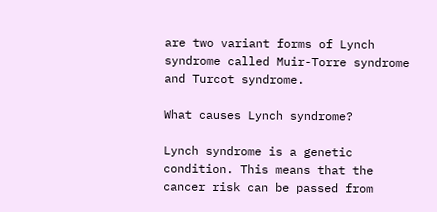are two variant forms of Lynch syndrome called Muir-Torre syndrome and Turcot syndrome.

What causes Lynch syndrome?

Lynch syndrome is a genetic condition. This means that the cancer risk can be passed from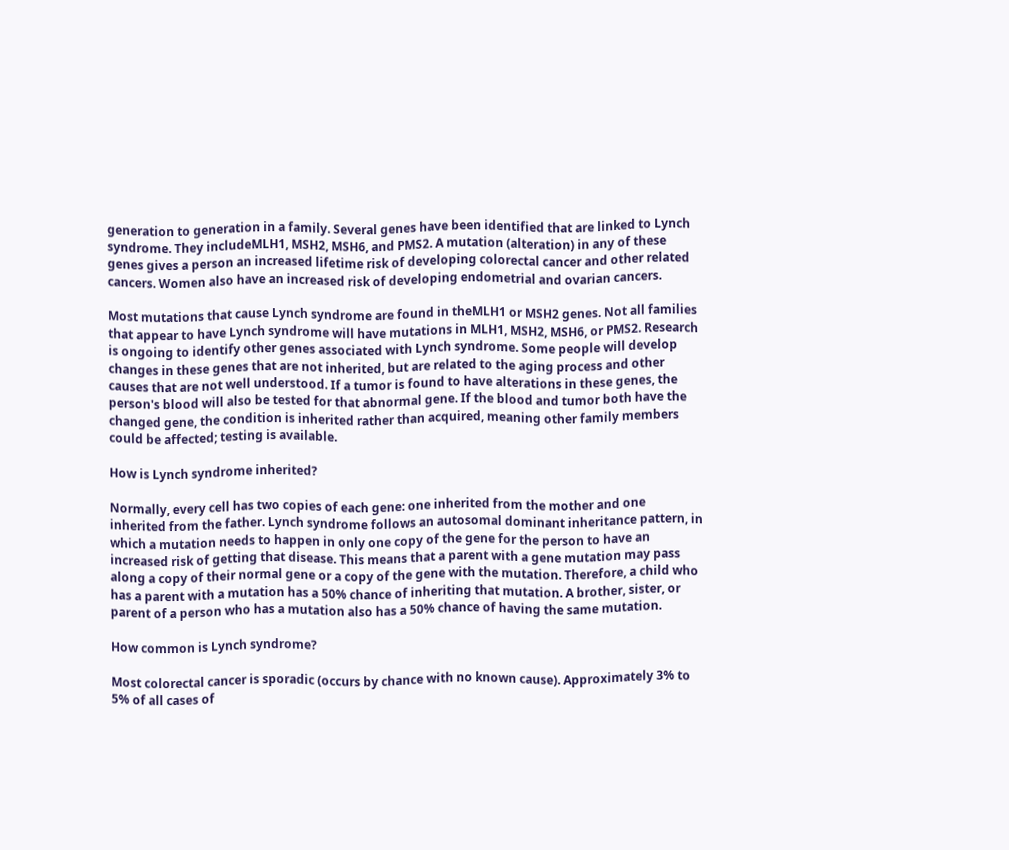generation to generation in a family. Several genes have been identified that are linked to Lynch syndrome. They includeMLH1, MSH2, MSH6, and PMS2. A mutation (alteration) in any of these genes gives a person an increased lifetime risk of developing colorectal cancer and other related cancers. Women also have an increased risk of developing endometrial and ovarian cancers.

Most mutations that cause Lynch syndrome are found in theMLH1 or MSH2 genes. Not all families that appear to have Lynch syndrome will have mutations in MLH1, MSH2, MSH6, or PMS2. Research is ongoing to identify other genes associated with Lynch syndrome. Some people will develop changes in these genes that are not inherited, but are related to the aging process and other causes that are not well understood. If a tumor is found to have alterations in these genes, the person's blood will also be tested for that abnormal gene. If the blood and tumor both have the changed gene, the condition is inherited rather than acquired, meaning other family members could be affected; testing is available.

How is Lynch syndrome inherited?

Normally, every cell has two copies of each gene: one inherited from the mother and one inherited from the father. Lynch syndrome follows an autosomal dominant inheritance pattern, in which a mutation needs to happen in only one copy of the gene for the person to have an increased risk of getting that disease. This means that a parent with a gene mutation may pass along a copy of their normal gene or a copy of the gene with the mutation. Therefore, a child who has a parent with a mutation has a 50% chance of inheriting that mutation. A brother, sister, or parent of a person who has a mutation also has a 50% chance of having the same mutation.

How common is Lynch syndrome?

Most colorectal cancer is sporadic (occurs by chance with no known cause). Approximately 3% to 5% of all cases of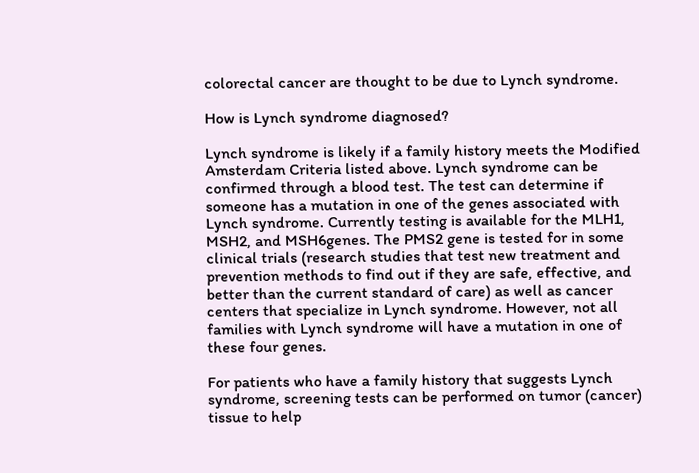colorectal cancer are thought to be due to Lynch syndrome.

How is Lynch syndrome diagnosed?

Lynch syndrome is likely if a family history meets the Modified Amsterdam Criteria listed above. Lynch syndrome can be confirmed through a blood test. The test can determine if someone has a mutation in one of the genes associated with Lynch syndrome. Currently testing is available for the MLH1, MSH2, and MSH6genes. The PMS2 gene is tested for in some clinical trials (research studies that test new treatment and prevention methods to find out if they are safe, effective, and better than the current standard of care) as well as cancer centers that specialize in Lynch syndrome. However, not all families with Lynch syndrome will have a mutation in one of these four genes.

For patients who have a family history that suggests Lynch syndrome, screening tests can be performed on tumor (cancer) tissue to help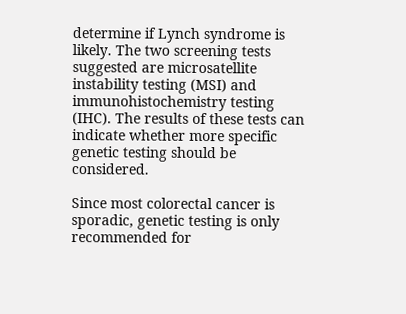determine if Lynch syndrome is likely. The two screening tests suggested are microsatellite instability testing (MSI) and immunohistochemistry testing (IHC). The results of these tests can indicate whether more specific genetic testing should be considered.

Since most colorectal cancer is sporadic, genetic testing is only recommended for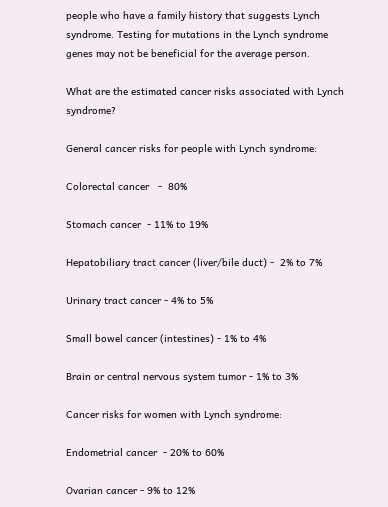people who have a family history that suggests Lynch syndrome. Testing for mutations in the Lynch syndrome genes may not be beneficial for the average person.

What are the estimated cancer risks associated with Lynch syndrome?

General cancer risks for people with Lynch syndrome:

Colorectal cancer   -  80%

Stomach cancer  - 11% to 19%

Hepatobiliary tract cancer (liver/bile duct) -  2% to 7%

Urinary tract cancer - 4% to 5%

Small bowel cancer (intestines) - 1% to 4%

Brain or central nervous system tumor - 1% to 3%

Cancer risks for women with Lynch syndrome:

Endometrial cancer  - 20% to 60%

Ovarian cancer - 9% to 12%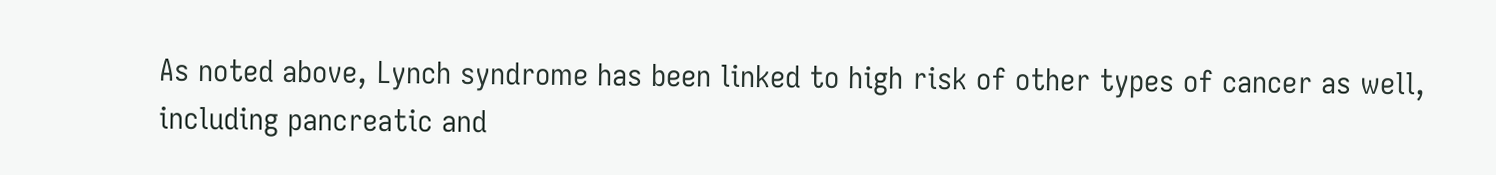As noted above, Lynch syndrome has been linked to high risk of other types of cancer as well, including pancreatic and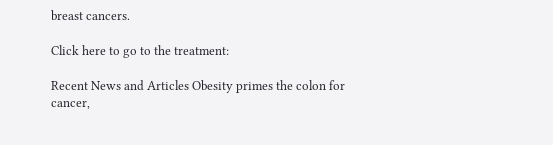breast cancers.

Click here to go to the treatment:

Recent News and Articles Obesity primes the colon for cancer,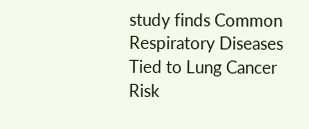study finds Common Respiratory Diseases Tied to Lung Cancer Risk